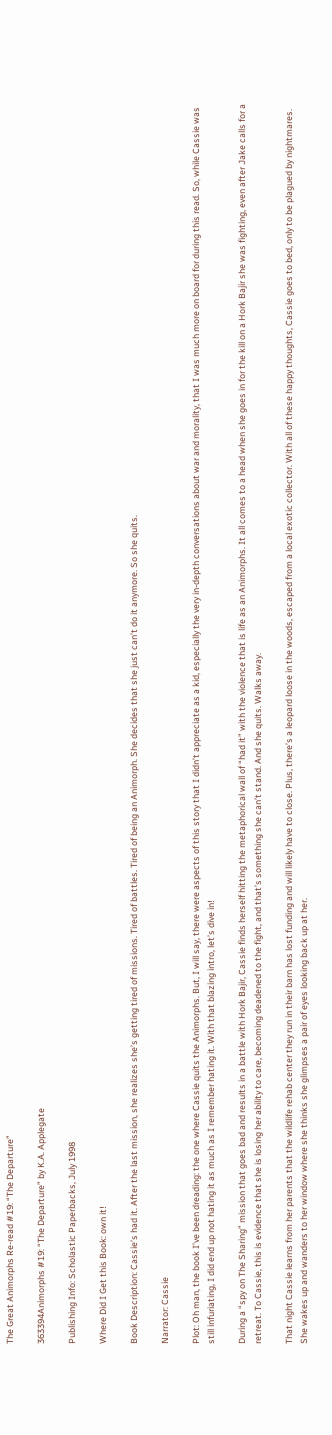The Great Animorphs Re-read #19: “The Departure”

363394Animorphs #19: “The Departure” by K.A. Applegate

Publishing Info: Scholastic Paperbacks, July 1998

Where Did I Get this Book: own it!

Book Description: Cassie’s had it. After the last mission, she realizes she’s getting tired of missions. Tired of battles. Tired of being an Animorph. She decides that she just can’t do it anymore. So she quits.

Narrator: Cassie

Plot: Oh man, the book I’ve been dreading: the one where Cassie quits the Animorphs. But, I will say, there were aspects of this story that I didn’t appreciate as a kid, especially the very in-depth conversations about war and morality, that I was much more on board for during this read. So, while Cassie was still infuriating, I did end up not hating it as much as I remember hating it. With that blazing intro, let’s dive in!

During a “spy on The Sharing” mission that goes bad and results in a battle with Hork Bajir, Cassie finds herself hitting the metaphorical wall of “had it” with the violence that is life as an Animorphs. It all comes to a head when she goes in for the kill on a Hork Bajir she was fighting, even after Jake calls for a retreat. To Cassie, this is evidence that she is losing her ability to care, becoming deadened to the fight, and that’s something she can’t stand. And she quits. Walks away.

That night Cassie learns from her parents that the wildlife rehab center they run in their barn has lost funding and will likely have to close. Plus, there’s a leopard loose in the woods, escaped from a local exotic collector. With all of these happy thoughts, Cassie goes to bed, only to be plagued by nightmares. She wakes up and wanders to her window where she thinks she glimpses a pair of eyes looking back up at her.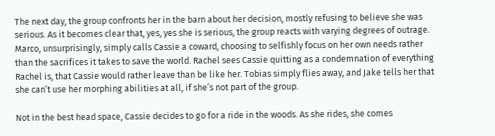The next day, the group confronts her in the barn about her decision, mostly refusing to believe she was serious. As it becomes clear that, yes, yes she is serious, the group reacts with varying degrees of outrage. Marco, unsurprisingly, simply calls Cassie a coward, choosing to selfishly focus on her own needs rather than the sacrifices it takes to save the world. Rachel sees Cassie quitting as a condemnation of everything Rachel is, that Cassie would rather leave than be like her. Tobias simply flies away, and Jake tells her that she can’t use her morphing abilities at all, if she’s not part of the group.

Not in the best head space, Cassie decides to go for a ride in the woods. As she rides, she comes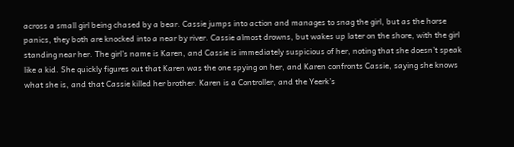across a small girl being chased by a bear. Cassie jumps into action and manages to snag the girl, but as the horse panics, they both are knocked into a near by river. Cassie almost drowns, but wakes up later on the shore, with the girl standing near her. The girl’s name is Karen, and Cassie is immediately suspicious of her, noting that she doesn’t speak like a kid. She quickly figures out that Karen was the one spying on her, and Karen confronts Cassie, saying she knows what she is, and that Cassie killed her brother. Karen is a Controller, and the Yeerk’s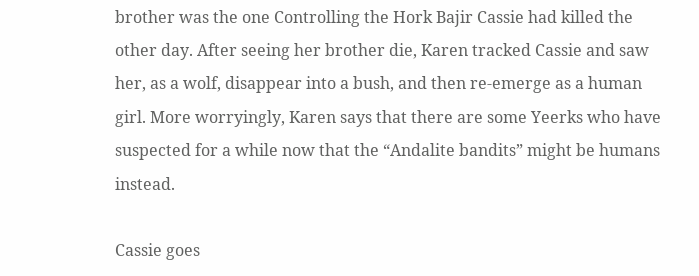brother was the one Controlling the Hork Bajir Cassie had killed the other day. After seeing her brother die, Karen tracked Cassie and saw her, as a wolf, disappear into a bush, and then re-emerge as a human girl. More worryingly, Karen says that there are some Yeerks who have suspected for a while now that the “Andalite bandits” might be humans instead.

Cassie goes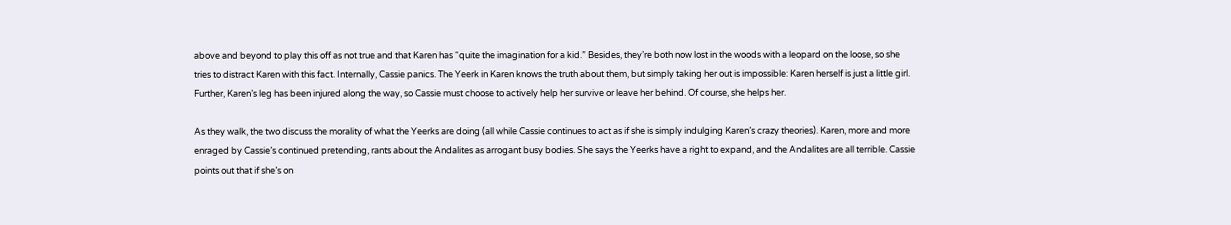above and beyond to play this off as not true and that Karen has “quite the imagination for a kid.” Besides, they’re both now lost in the woods with a leopard on the loose, so she tries to distract Karen with this fact. Internally, Cassie panics. The Yeerk in Karen knows the truth about them, but simply taking her out is impossible: Karen herself is just a little girl. Further, Karen’s leg has been injured along the way, so Cassie must choose to actively help her survive or leave her behind. Of course, she helps her.

As they walk, the two discuss the morality of what the Yeerks are doing (all while Cassie continues to act as if she is simply indulging Karen’s crazy theories). Karen, more and more enraged by Cassie’s continued pretending, rants about the Andalites as arrogant busy bodies. She says the Yeerks have a right to expand, and the Andalites are all terrible. Cassie points out that if she’s on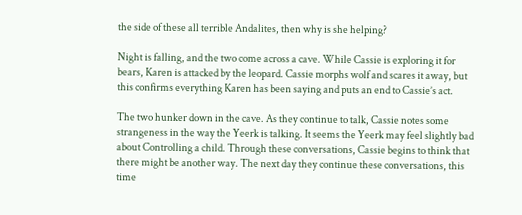the side of these all terrible Andalites, then why is she helping?

Night is falling, and the two come across a cave. While Cassie is exploring it for bears, Karen is attacked by the leopard. Cassie morphs wolf and scares it away, but this confirms everything Karen has been saying and puts an end to Cassie’s act.

The two hunker down in the cave. As they continue to talk, Cassie notes some strangeness in the way the Yeerk is talking. It seems the Yeerk may feel slightly bad about Controlling a child. Through these conversations, Cassie begins to think that there might be another way. The next day they continue these conversations, this time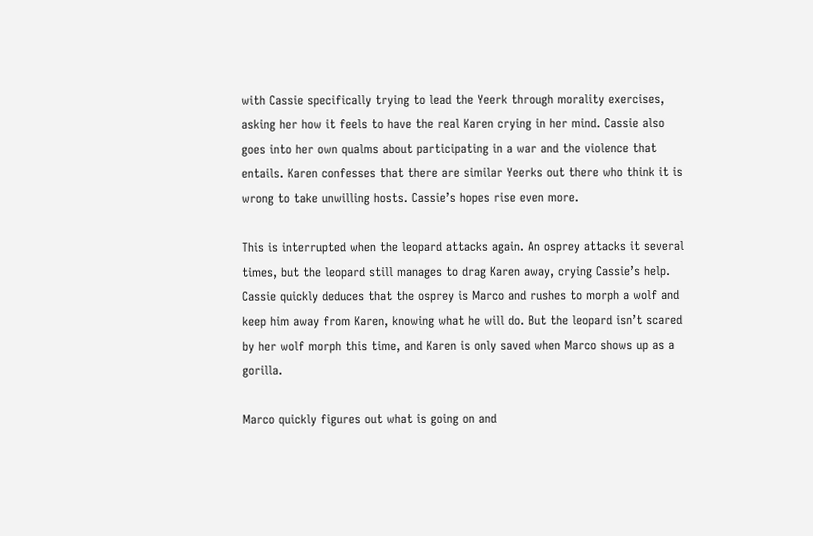with Cassie specifically trying to lead the Yeerk through morality exercises, asking her how it feels to have the real Karen crying in her mind. Cassie also goes into her own qualms about participating in a war and the violence that entails. Karen confesses that there are similar Yeerks out there who think it is wrong to take unwilling hosts. Cassie’s hopes rise even more.

This is interrupted when the leopard attacks again. An osprey attacks it several times, but the leopard still manages to drag Karen away, crying Cassie’s help. Cassie quickly deduces that the osprey is Marco and rushes to morph a wolf and keep him away from Karen, knowing what he will do. But the leopard isn’t scared by her wolf morph this time, and Karen is only saved when Marco shows up as a gorilla.

Marco quickly figures out what is going on and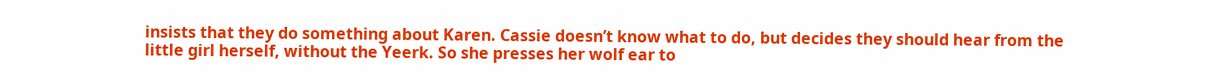insists that they do something about Karen. Cassie doesn’t know what to do, but decides they should hear from the little girl herself, without the Yeerk. So she presses her wolf ear to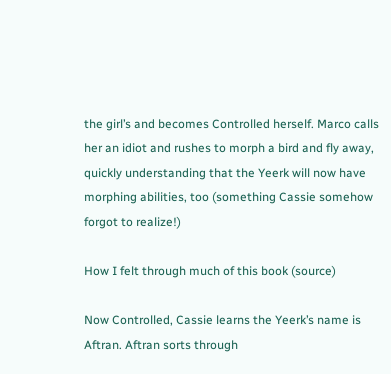the girl’s and becomes Controlled herself. Marco calls her an idiot and rushes to morph a bird and fly away, quickly understanding that the Yeerk will now have morphing abilities, too (something Cassie somehow forgot to realize!)

How I felt through much of this book (source)

Now Controlled, Cassie learns the Yeerk’s name is Aftran. Aftran sorts through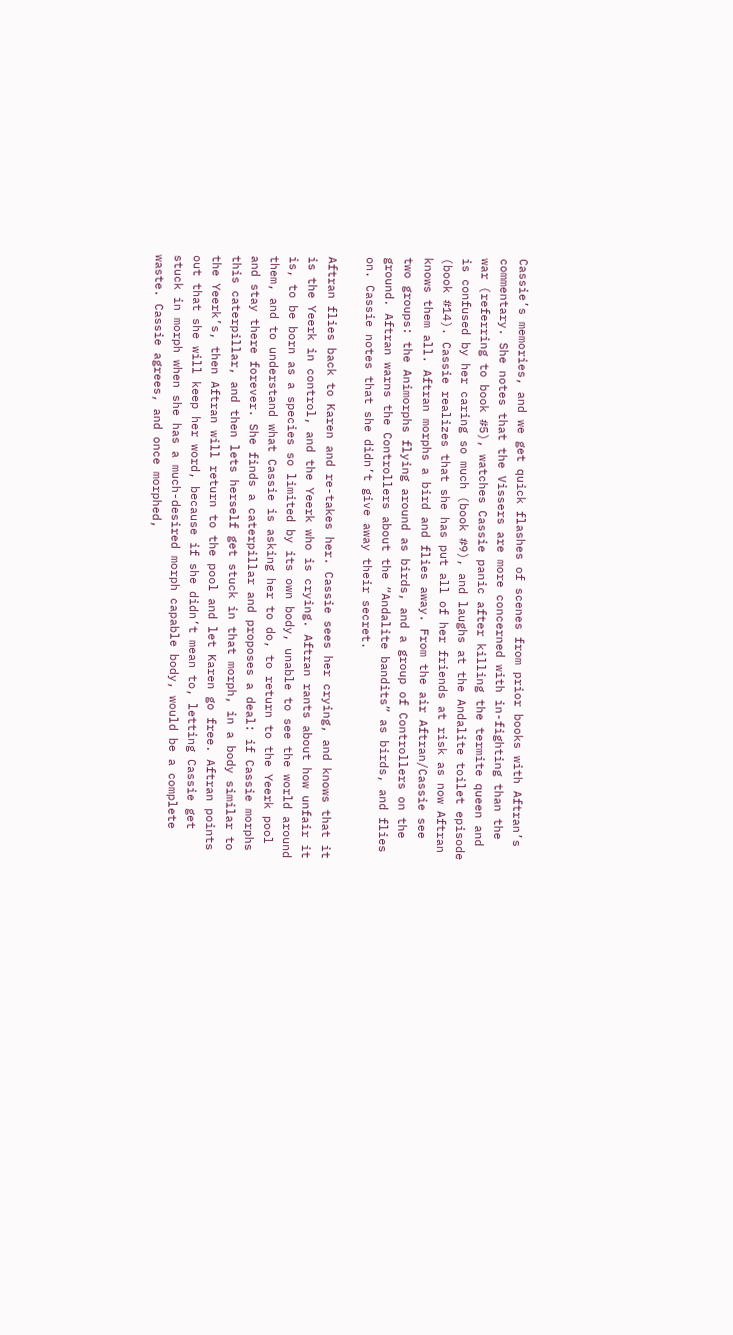Cassie’s memories, and we get quick flashes of scenes from prior books with Aftran’s commentary. She notes that the Vissers are more concerned with in-fighting than the war (referring to book #5), watches Cassie panic after killing the termite queen and is confused by her caring so much (book #9), and laughs at the Andalite toilet episode (book #14). Cassie realizes that she has put all of her friends at risk as now Aftran knows them all. Aftran morphs a bird and flies away. From the air Aftran/Cassie see two groups: the Animorphs flying around as birds, and a group of Controllers on the ground. Aftran warns the Controllers about the “Andalite bandits” as birds, and flies on. Cassie notes that she didn’t give away their secret.

Aftran flies back to Karen and re-takes her. Cassie sees her crying, and knows that it is the Yeerk in control, and the Yeerk who is crying. Aftran rants about how unfair it is, to be born as a species so limited by its own body, unable to see the world around them, and to understand what Cassie is asking her to do, to return to the Yeerk pool and stay there forever. She finds a caterpillar and proposes a deal: if Cassie morphs this caterpillar, and then lets herself get stuck in that morph, in a body similar to the Yeerk’s, then Aftran will return to the pool and let Karen go free. Aftran points out that she will keep her word, because if she didn’t mean to, letting Cassie get stuck in morph when she has a much-desired morph capable body, would be a complete waste. Cassie agrees, and once morphed,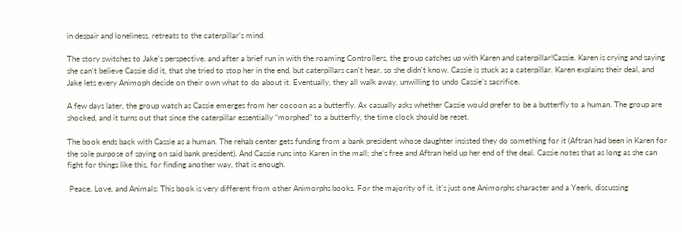in despair and loneliness, retreats to the caterpillar’s mind.

The story switches to Jake’s perspective, and after a brief run in with the roaming Controllers, the group catches up with Karen and caterpillar!Cassie. Karen is crying and saying she can’t believe Cassie did it, that she tried to stop her in the end, but caterpillars can’t hear, so she didn’t know. Cassie is stuck as a caterpillar. Karen explains their deal, and Jake lets every Animoph decide on their own what to do about it. Eventually, they all walk away, unwilling to undo Cassie’s sacrifice.

A few days later, the group watch as Cassie emerges from her cocoon as a butterfly. Ax casually asks whether Cassie would prefer to be a butterfly to a human. The group are shocked, and it turns out that since the caterpillar essentially “morphed” to a butterfly, the time clock should be reset.

The book ends back with Cassie as a human. The rehab center gets funding from a bank president whose daughter insisted they do something for it (Aftran had been in Karen for the sole purpose of spying on said bank president). And Cassie runs into Karen in the mall; she’s free and Aftran held up her end of the deal. Cassie notes that as long as she can fight for things like this, for finding another way, that is enough.

 Peace, Love, and Animals: This book is very different from other Animorphs books. For the majority of it, it’s just one Animorphs character and a Yeerk, discussing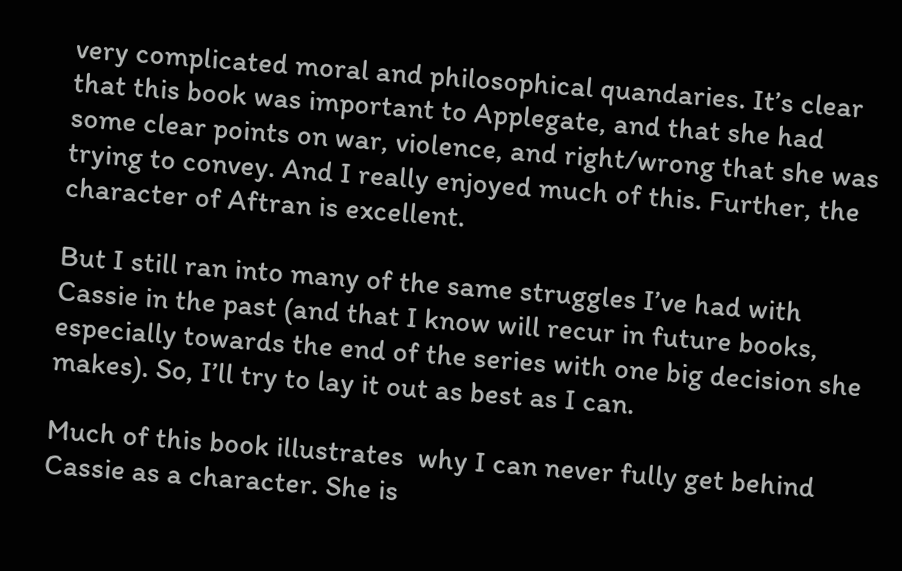very complicated moral and philosophical quandaries. It’s clear that this book was important to Applegate, and that she had some clear points on war, violence, and right/wrong that she was trying to convey. And I really enjoyed much of this. Further, the character of Aftran is excellent.

But I still ran into many of the same struggles I’ve had with Cassie in the past (and that I know will recur in future books, especially towards the end of the series with one big decision she makes). So, I’ll try to lay it out as best as I can.

Much of this book illustrates  why I can never fully get behind Cassie as a character. She is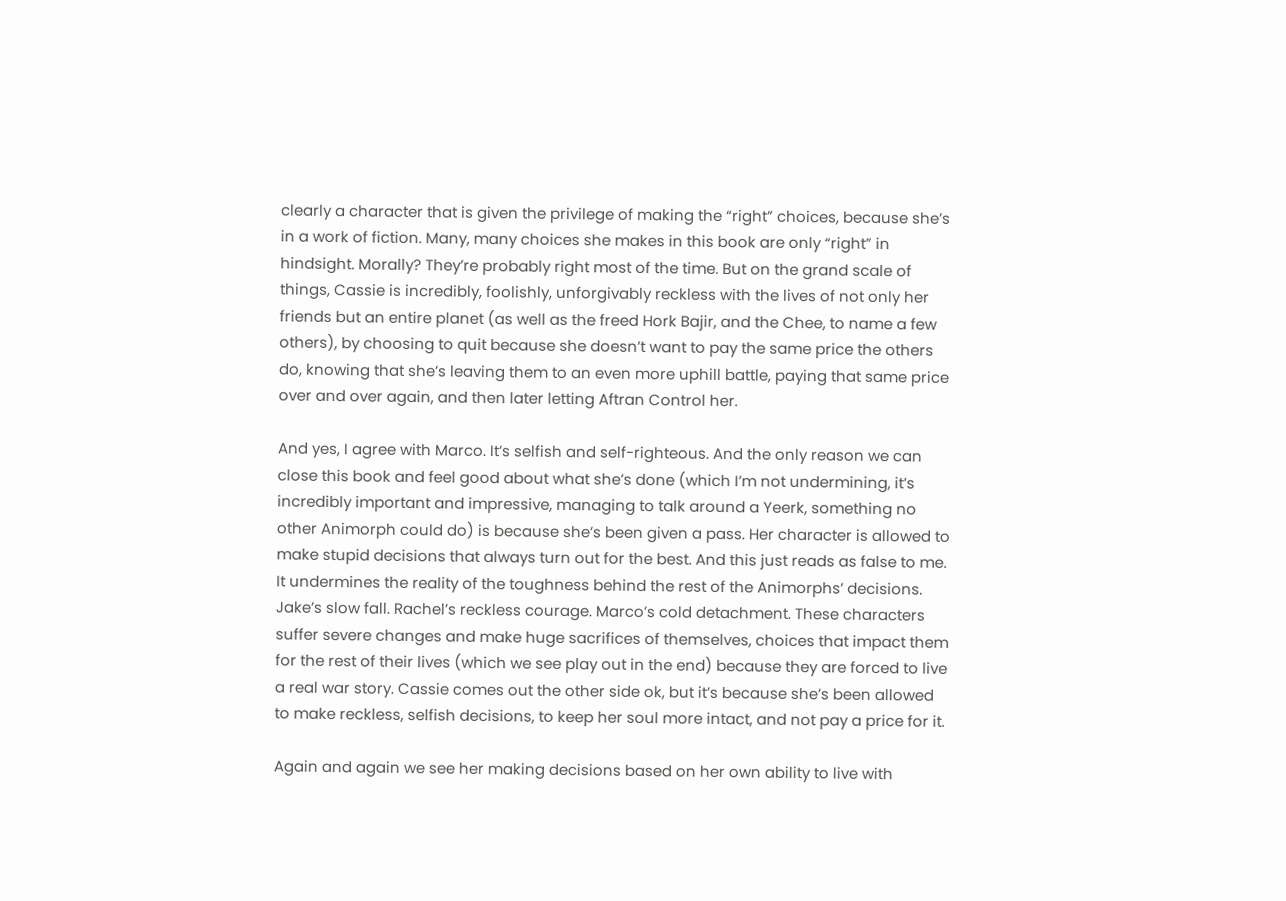clearly a character that is given the privilege of making the “right” choices, because she’s in a work of fiction. Many, many choices she makes in this book are only “right” in hindsight. Morally? They’re probably right most of the time. But on the grand scale of things, Cassie is incredibly, foolishly, unforgivably reckless with the lives of not only her friends but an entire planet (as well as the freed Hork Bajir, and the Chee, to name a few others), by choosing to quit because she doesn’t want to pay the same price the others do, knowing that she’s leaving them to an even more uphill battle, paying that same price over and over again, and then later letting Aftran Control her.

And yes, I agree with Marco. It’s selfish and self-righteous. And the only reason we can close this book and feel good about what she’s done (which I’m not undermining, it’s incredibly important and impressive, managing to talk around a Yeerk, something no other Animorph could do) is because she’s been given a pass. Her character is allowed to make stupid decisions that always turn out for the best. And this just reads as false to me. It undermines the reality of the toughness behind the rest of the Animorphs’ decisions. Jake’s slow fall. Rachel’s reckless courage. Marco’s cold detachment. These characters suffer severe changes and make huge sacrifices of themselves, choices that impact them for the rest of their lives (which we see play out in the end) because they are forced to live a real war story. Cassie comes out the other side ok, but it’s because she’s been allowed to make reckless, selfish decisions, to keep her soul more intact, and not pay a price for it.

Again and again we see her making decisions based on her own ability to live with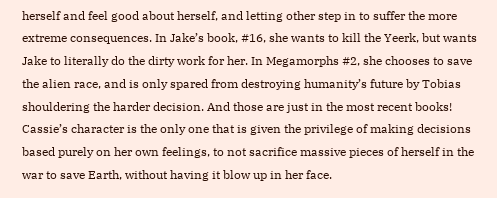herself and feel good about herself, and letting other step in to suffer the more extreme consequences. In Jake’s book, #16, she wants to kill the Yeerk, but wants Jake to literally do the dirty work for her. In Megamorphs #2, she chooses to save the alien race, and is only spared from destroying humanity’s future by Tobias shouldering the harder decision. And those are just in the most recent books! Cassie’s character is the only one that is given the privilege of making decisions based purely on her own feelings, to not sacrifice massive pieces of herself in the war to save Earth, without having it blow up in her face.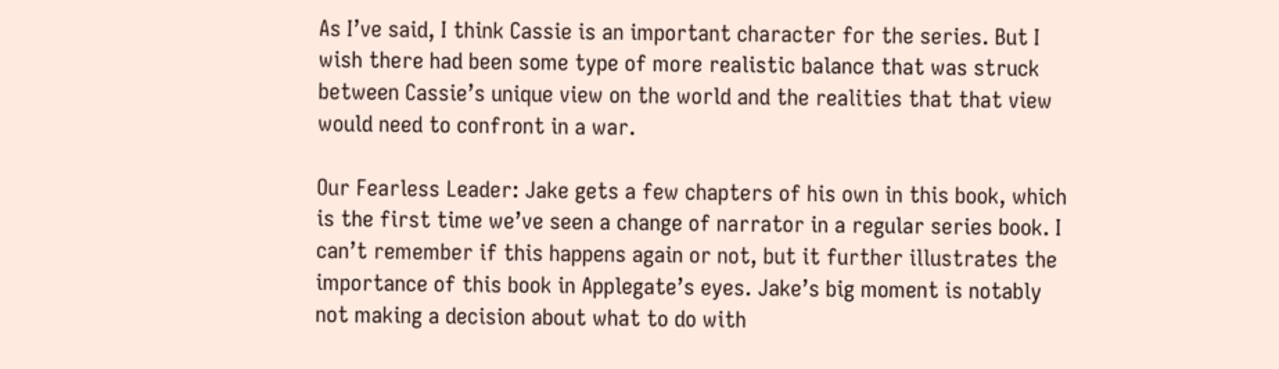As I’ve said, I think Cassie is an important character for the series. But I wish there had been some type of more realistic balance that was struck between Cassie’s unique view on the world and the realities that that view would need to confront in a war.

Our Fearless Leader: Jake gets a few chapters of his own in this book, which is the first time we’ve seen a change of narrator in a regular series book. I can’t remember if this happens again or not, but it further illustrates the importance of this book in Applegate’s eyes. Jake’s big moment is notably not making a decision about what to do with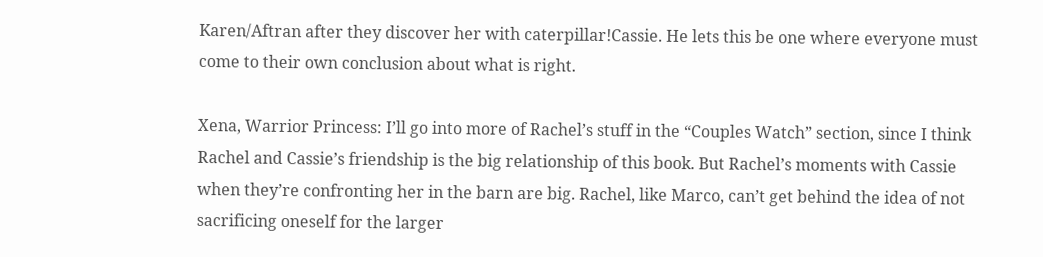Karen/Aftran after they discover her with caterpillar!Cassie. He lets this be one where everyone must come to their own conclusion about what is right.

Xena, Warrior Princess: I’ll go into more of Rachel’s stuff in the “Couples Watch” section, since I think Rachel and Cassie’s friendship is the big relationship of this book. But Rachel’s moments with Cassie when they’re confronting her in the barn are big. Rachel, like Marco, can’t get behind the idea of not sacrificing oneself for the larger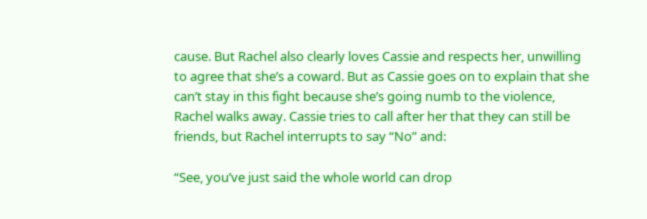cause. But Rachel also clearly loves Cassie and respects her, unwilling to agree that she’s a coward. But as Cassie goes on to explain that she can’t stay in this fight because she’s going numb to the violence, Rachel walks away. Cassie tries to call after her that they can still be friends, but Rachel interrupts to say “No” and:

“See, you’ve just said the whole world can drop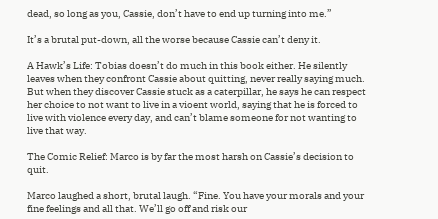dead, so long as you, Cassie, don’t have to end up turning into me.”

It’s a brutal put-down, all the worse because Cassie can’t deny it.

A Hawk’s Life: Tobias doesn’t do much in this book either. He silently leaves when they confront Cassie about quitting, never really saying much. But when they discover Cassie stuck as a caterpillar, he says he can respect her choice to not want to live in a vioent world, saying that he is forced to live with violence every day, and can’t blame someone for not wanting to live that way.

The Comic Relief: Marco is by far the most harsh on Cassie’s decision to quit.

Marco laughed a short, brutal laugh. “Fine. You have your morals and your fine feelings and all that. We’ll go off and risk our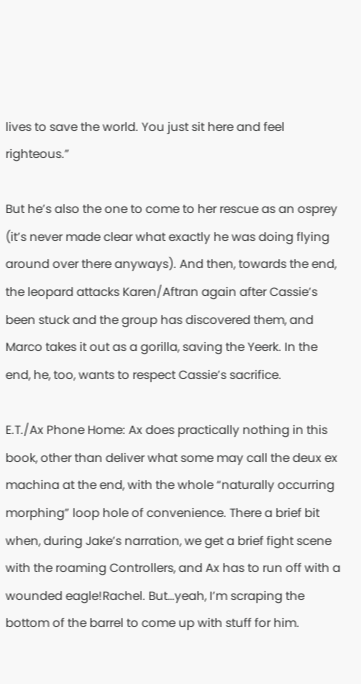lives to save the world. You just sit here and feel righteous.”

But he’s also the one to come to her rescue as an osprey (it’s never made clear what exactly he was doing flying around over there anyways). And then, towards the end, the leopard attacks Karen/Aftran again after Cassie’s been stuck and the group has discovered them, and Marco takes it out as a gorilla, saving the Yeerk. In the end, he, too, wants to respect Cassie’s sacrifice.

E.T./Ax Phone Home: Ax does practically nothing in this book, other than deliver what some may call the deux ex machina at the end, with the whole “naturally occurring morphing” loop hole of convenience. There a brief bit when, during Jake’s narration, we get a brief fight scene with the roaming Controllers, and Ax has to run off with a wounded eagle!Rachel. But…yeah, I’m scraping the bottom of the barrel to come up with stuff for him.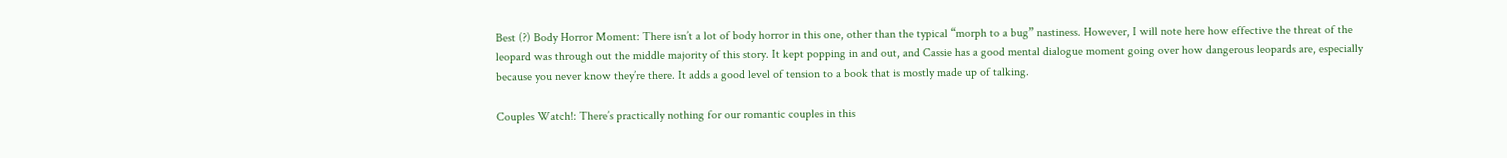Best (?) Body Horror Moment: There isn’t a lot of body horror in this one, other than the typical “morph to a bug” nastiness. However, I will note here how effective the threat of the leopard was through out the middle majority of this story. It kept popping in and out, and Cassie has a good mental dialogue moment going over how dangerous leopards are, especially because you never know they’re there. It adds a good level of tension to a book that is mostly made up of talking.

Couples Watch!: There’s practically nothing for our romantic couples in this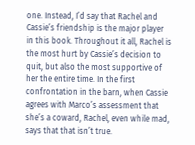one. Instead, I’d say that Rachel and Cassie’s friendship is the major player in this book. Throughout it all, Rachel is the most hurt by Cassie’s decision to quit, but also the most supportive of her the entire time. In the first confrontation in the barn, when Cassie agrees with Marco’s assessment that she’s a coward, Rachel, even while mad, says that that isn’t true.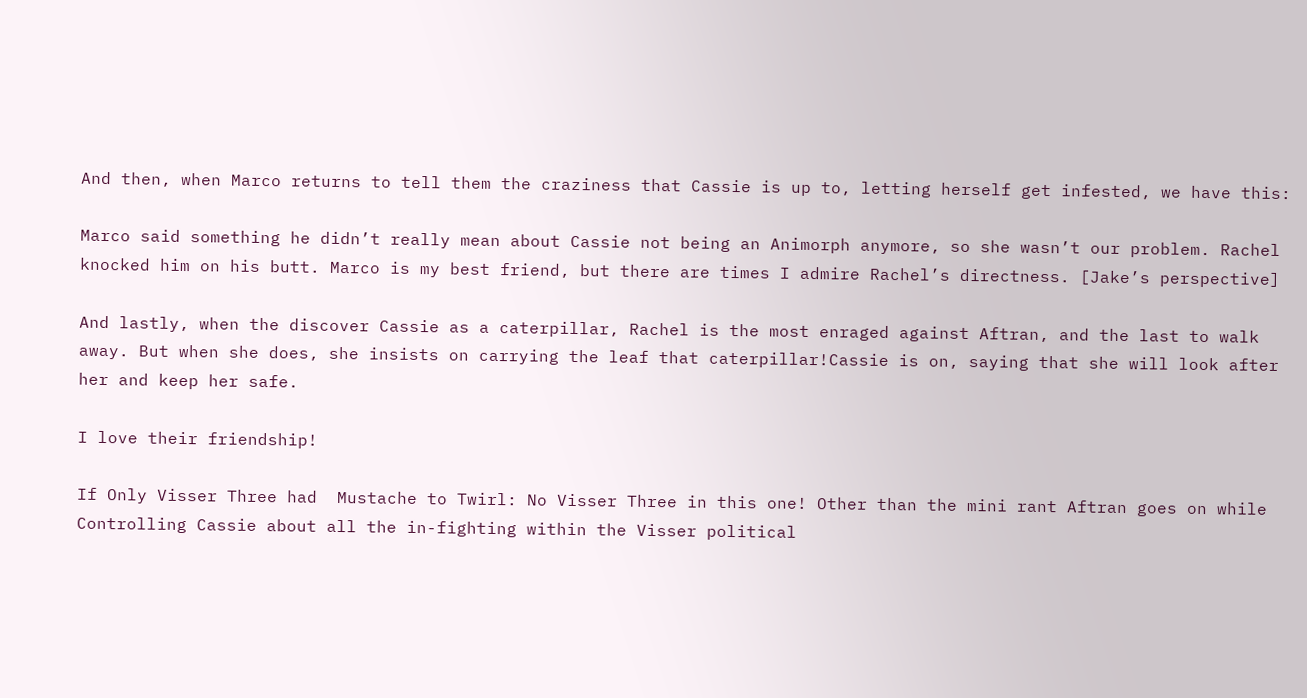And then, when Marco returns to tell them the craziness that Cassie is up to, letting herself get infested, we have this:

Marco said something he didn’t really mean about Cassie not being an Animorph anymore, so she wasn’t our problem. Rachel knocked him on his butt. Marco is my best friend, but there are times I admire Rachel’s directness. [Jake’s perspective]

And lastly, when the discover Cassie as a caterpillar, Rachel is the most enraged against Aftran, and the last to walk away. But when she does, she insists on carrying the leaf that caterpillar!Cassie is on, saying that she will look after her and keep her safe.

I love their friendship!

If Only Visser Three had  Mustache to Twirl: No Visser Three in this one! Other than the mini rant Aftran goes on while Controlling Cassie about all the in-fighting within the Visser political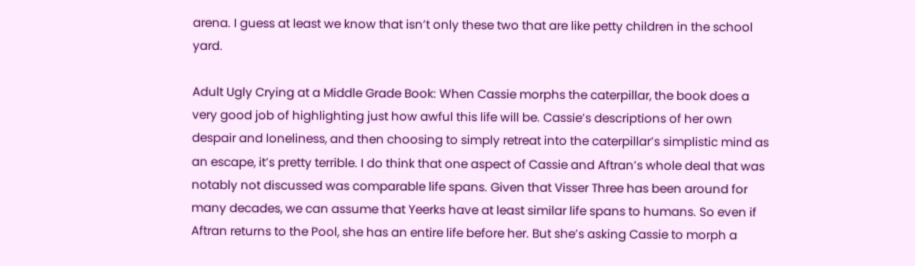arena. I guess at least we know that isn’t only these two that are like petty children in the school yard.

Adult Ugly Crying at a Middle Grade Book: When Cassie morphs the caterpillar, the book does a very good job of highlighting just how awful this life will be. Cassie’s descriptions of her own despair and loneliness, and then choosing to simply retreat into the caterpillar’s simplistic mind as an escape, it’s pretty terrible. I do think that one aspect of Cassie and Aftran’s whole deal that was notably not discussed was comparable life spans. Given that Visser Three has been around for many decades, we can assume that Yeerks have at least similar life spans to humans. So even if Aftran returns to the Pool, she has an entire life before her. But she’s asking Cassie to morph a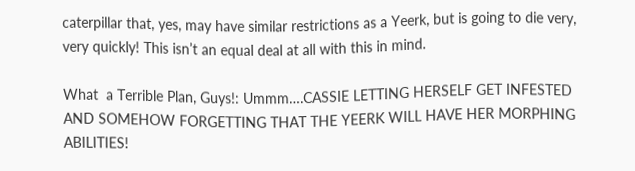caterpillar that, yes, may have similar restrictions as a Yeerk, but is going to die very, very quickly! This isn’t an equal deal at all with this in mind.

What  a Terrible Plan, Guys!: Ummm….CASSIE LETTING HERSELF GET INFESTED AND SOMEHOW FORGETTING THAT THE YEERK WILL HAVE HER MORPHING ABILITIES!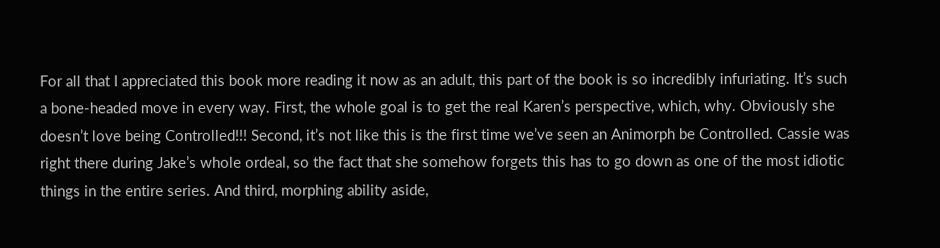For all that I appreciated this book more reading it now as an adult, this part of the book is so incredibly infuriating. It’s such a bone-headed move in every way. First, the whole goal is to get the real Karen’s perspective, which, why. Obviously she doesn’t love being Controlled!!! Second, it’s not like this is the first time we’ve seen an Animorph be Controlled. Cassie was right there during Jake’s whole ordeal, so the fact that she somehow forgets this has to go down as one of the most idiotic things in the entire series. And third, morphing ability aside,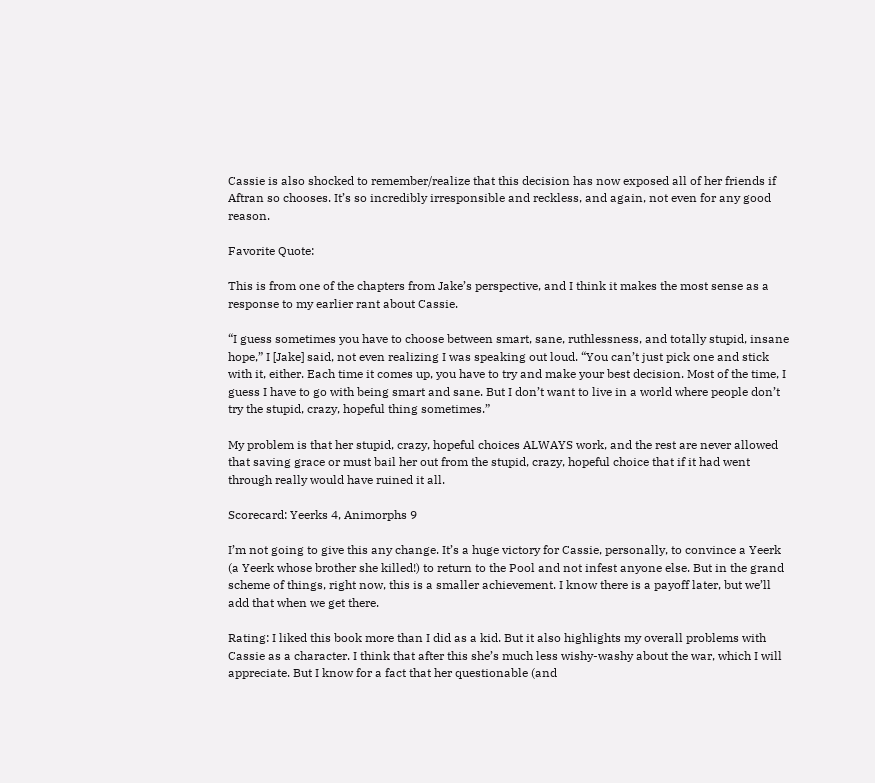Cassie is also shocked to remember/realize that this decision has now exposed all of her friends if Aftran so chooses. It’s so incredibly irresponsible and reckless, and again, not even for any good reason.

Favorite Quote:

This is from one of the chapters from Jake’s perspective, and I think it makes the most sense as a response to my earlier rant about Cassie.

“I guess sometimes you have to choose between smart, sane, ruthlessness, and totally stupid, insane hope,” I [Jake] said, not even realizing I was speaking out loud. “You can’t just pick one and stick with it, either. Each time it comes up, you have to try and make your best decision. Most of the time, I guess I have to go with being smart and sane. But I don’t want to live in a world where people don’t try the stupid, crazy, hopeful thing sometimes.”

My problem is that her stupid, crazy, hopeful choices ALWAYS work, and the rest are never allowed that saving grace or must bail her out from the stupid, crazy, hopeful choice that if it had went through really would have ruined it all.

Scorecard: Yeerks 4, Animorphs 9

I’m not going to give this any change. It’s a huge victory for Cassie, personally, to convince a Yeerk (a Yeerk whose brother she killed!) to return to the Pool and not infest anyone else. But in the grand scheme of things, right now, this is a smaller achievement. I know there is a payoff later, but we’ll add that when we get there.

Rating: I liked this book more than I did as a kid. But it also highlights my overall problems with Cassie as a character. I think that after this she’s much less wishy-washy about the war, which I will appreciate. But I know for a fact that her questionable (and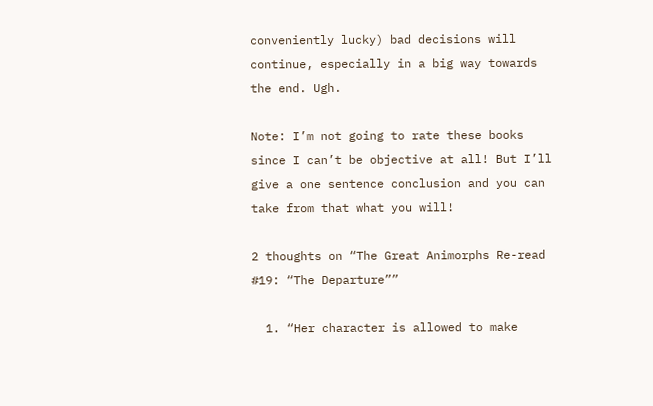conveniently lucky) bad decisions will continue, especially in a big way towards the end. Ugh.

Note: I’m not going to rate these books since I can’t be objective at all! But I’ll give a one sentence conclusion and you can take from that what you will!

2 thoughts on “The Great Animorphs Re-read #19: “The Departure””

  1. “Her character is allowed to make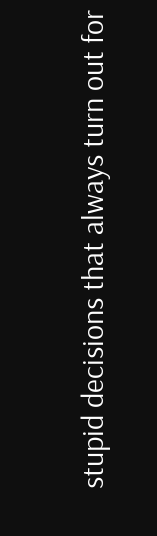stupid decisions that always turn out for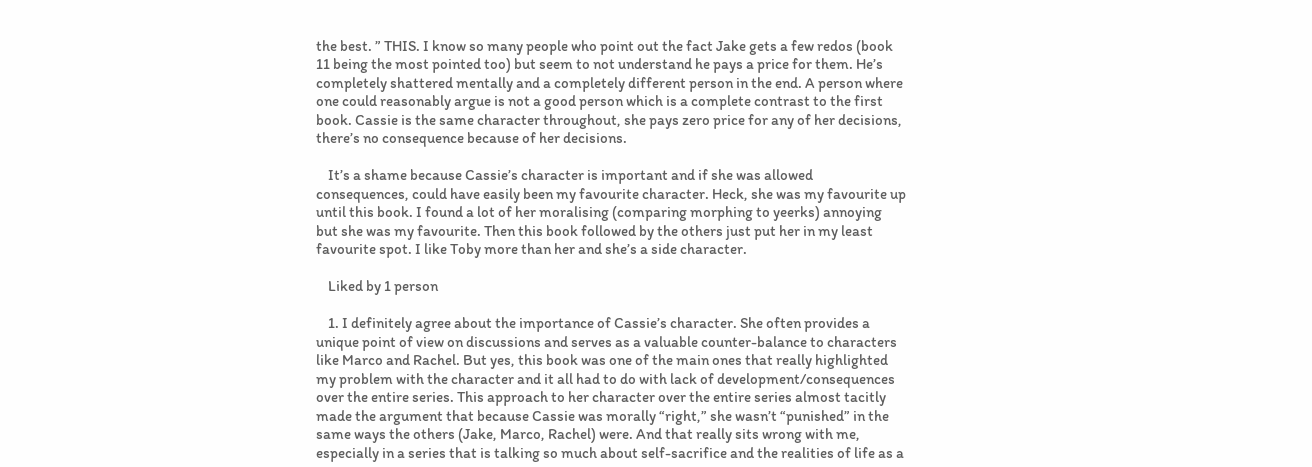the best. ” THIS. I know so many people who point out the fact Jake gets a few redos (book 11 being the most pointed too) but seem to not understand he pays a price for them. He’s completely shattered mentally and a completely different person in the end. A person where one could reasonably argue is not a good person which is a complete contrast to the first book. Cassie is the same character throughout, she pays zero price for any of her decisions, there’s no consequence because of her decisions.

    It’s a shame because Cassie’s character is important and if she was allowed consequences, could have easily been my favourite character. Heck, she was my favourite up until this book. I found a lot of her moralising (comparing morphing to yeerks) annoying but she was my favourite. Then this book followed by the others just put her in my least favourite spot. I like Toby more than her and she’s a side character.

    Liked by 1 person

    1. I definitely agree about the importance of Cassie’s character. She often provides a unique point of view on discussions and serves as a valuable counter-balance to characters like Marco and Rachel. But yes, this book was one of the main ones that really highlighted my problem with the character and it all had to do with lack of development/consequences over the entire series. This approach to her character over the entire series almost tacitly made the argument that because Cassie was morally “right,” she wasn’t “punished” in the same ways the others (Jake, Marco, Rachel) were. And that really sits wrong with me, especially in a series that is talking so much about self-sacrifice and the realities of life as a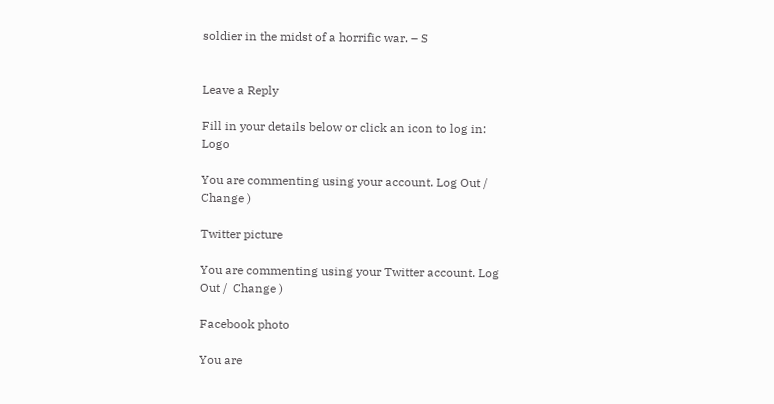soldier in the midst of a horrific war. – S


Leave a Reply

Fill in your details below or click an icon to log in: Logo

You are commenting using your account. Log Out /  Change )

Twitter picture

You are commenting using your Twitter account. Log Out /  Change )

Facebook photo

You are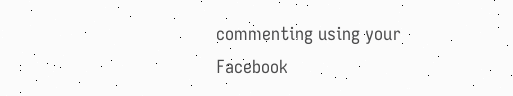commenting using your Facebook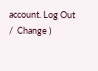account. Log Out /  Change )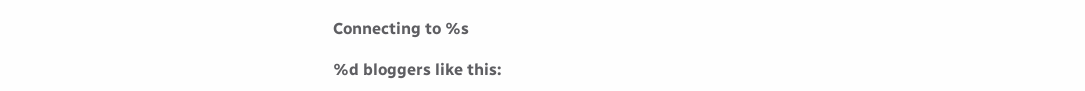Connecting to %s

%d bloggers like this: